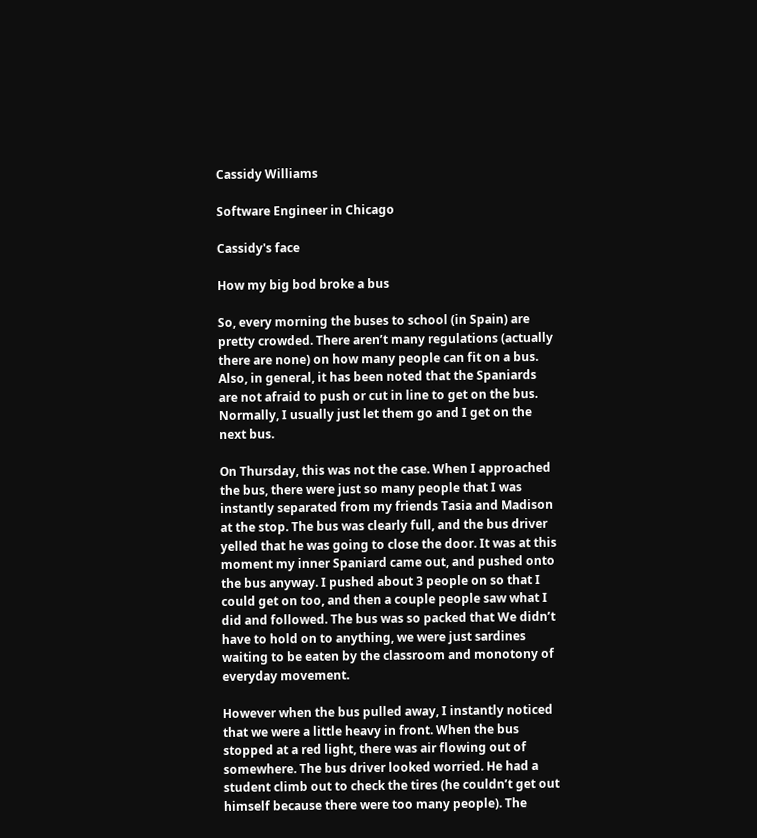Cassidy Williams

Software Engineer in Chicago

Cassidy's face

How my big bod broke a bus

So, every morning the buses to school (in Spain) are pretty crowded. There aren’t many regulations (actually there are none) on how many people can fit on a bus. Also, in general, it has been noted that the Spaniards are not afraid to push or cut in line to get on the bus. Normally, I usually just let them go and I get on the next bus.

On Thursday, this was not the case. When I approached the bus, there were just so many people that I was instantly separated from my friends Tasia and Madison at the stop. The bus was clearly full, and the bus driver yelled that he was going to close the door. It was at this moment my inner Spaniard came out, and pushed onto the bus anyway. I pushed about 3 people on so that I could get on too, and then a couple people saw what I did and followed. The bus was so packed that We didn’t have to hold on to anything, we were just sardines waiting to be eaten by the classroom and monotony of everyday movement.

However when the bus pulled away, I instantly noticed that we were a little heavy in front. When the bus stopped at a red light, there was air flowing out of somewhere. The bus driver looked worried. He had a student climb out to check the tires (he couldn’t get out himself because there were too many people). The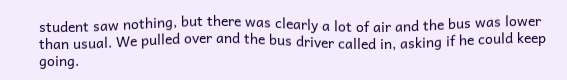student saw nothing, but there was clearly a lot of air and the bus was lower than usual. We pulled over and the bus driver called in, asking if he could keep going.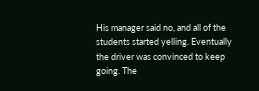His manager said no, and all of the students started yelling. Eventually the driver was convinced to keep going. The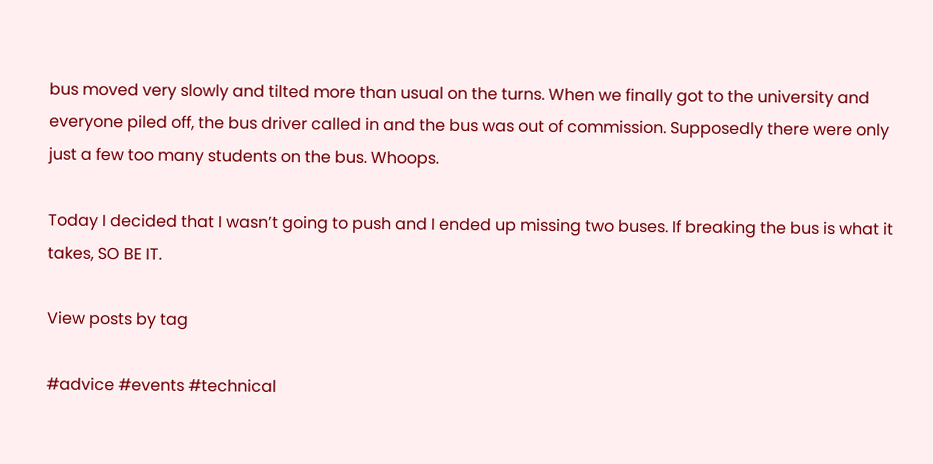bus moved very slowly and tilted more than usual on the turns. When we finally got to the university and everyone piled off, the bus driver called in and the bus was out of commission. Supposedly there were only just a few too many students on the bus. Whoops.

Today I decided that I wasn’t going to push and I ended up missing two buses. If breaking the bus is what it takes, SO BE IT.

View posts by tag

#advice #events #technical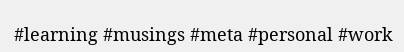#learning #musings #meta #personal #work